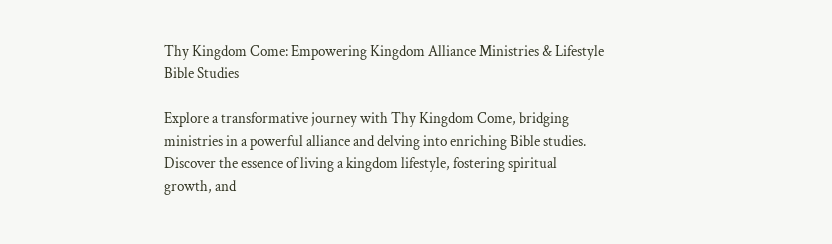Thy Kingdom Come: Empowering Kingdom Alliance Ministries & Lifestyle Bible Studies

Explore a transformative journey with Thy Kingdom Come, bridging ministries in a powerful alliance and delving into enriching Bible studies. Discover the essence of living a kingdom lifestyle, fostering spiritual growth, and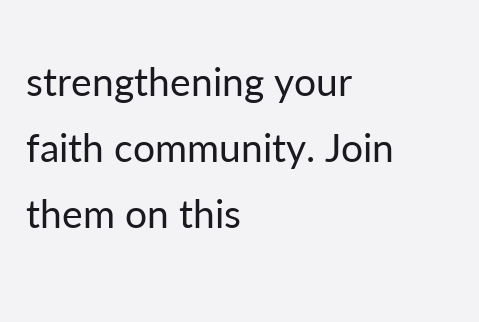strengthening your faith community. Join them on this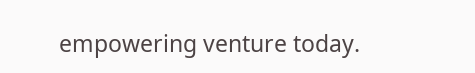empowering venture today.